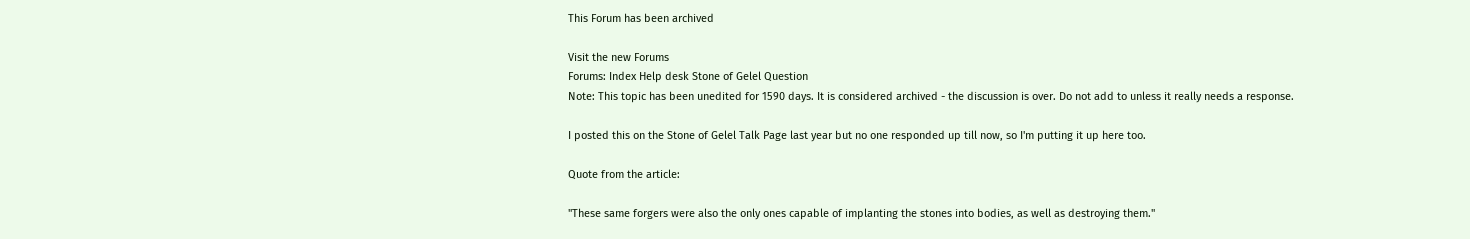This Forum has been archived

Visit the new Forums
Forums: Index Help desk Stone of Gelel Question
Note: This topic has been unedited for 1590 days. It is considered archived - the discussion is over. Do not add to unless it really needs a response.

I posted this on the Stone of Gelel Talk Page last year but no one responded up till now, so I'm putting it up here too.

Quote from the article:

"These same forgers were also the only ones capable of implanting the stones into bodies, as well as destroying them."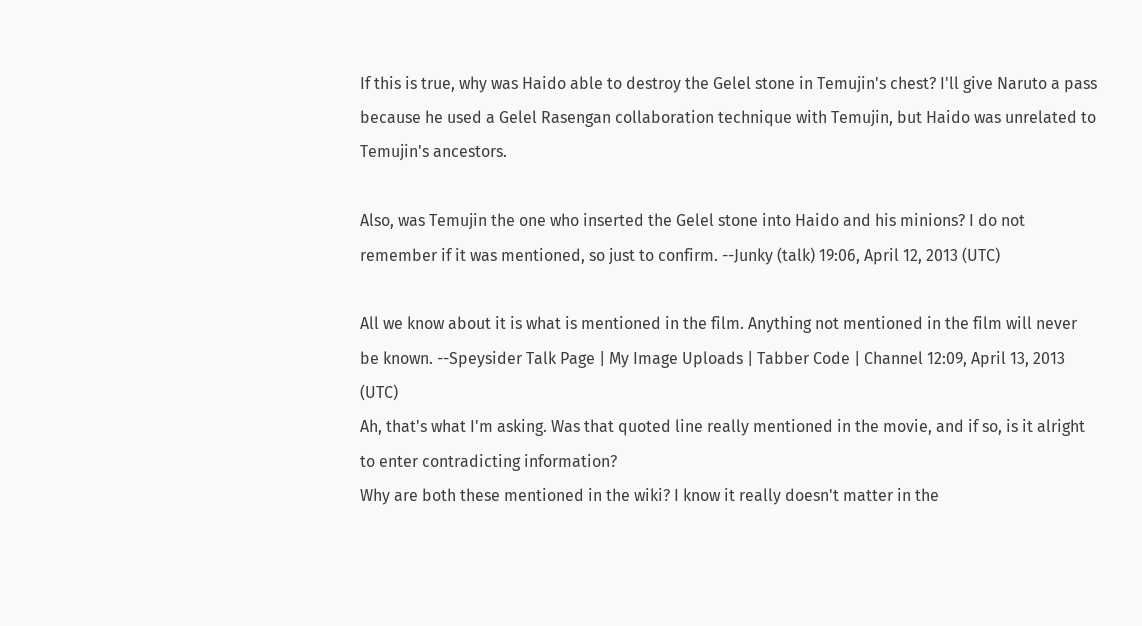If this is true, why was Haido able to destroy the Gelel stone in Temujin's chest? I'll give Naruto a pass because he used a Gelel Rasengan collaboration technique with Temujin, but Haido was unrelated to Temujin's ancestors.

Also, was Temujin the one who inserted the Gelel stone into Haido and his minions? I do not remember if it was mentioned, so just to confirm. --Junky (talk) 19:06, April 12, 2013 (UTC)

All we know about it is what is mentioned in the film. Anything not mentioned in the film will never be known. --Speysider Talk Page | My Image Uploads | Tabber Code | Channel 12:09, April 13, 2013 (UTC)
Ah, that's what I'm asking. Was that quoted line really mentioned in the movie, and if so, is it alright to enter contradicting information?
Why are both these mentioned in the wiki? I know it really doesn't matter in the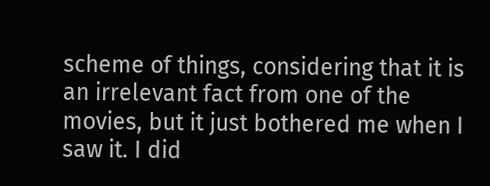scheme of things, considering that it is an irrelevant fact from one of the movies, but it just bothered me when I saw it. I did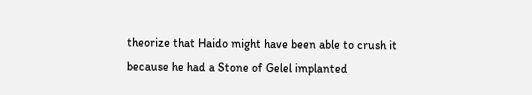theorize that Haido might have been able to crush it because he had a Stone of Gelel implanted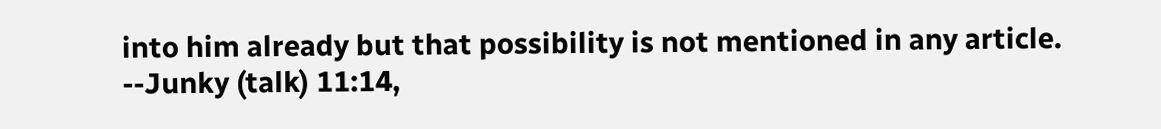into him already but that possibility is not mentioned in any article. --Junky (talk) 11:14,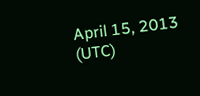April 15, 2013 (UTC)